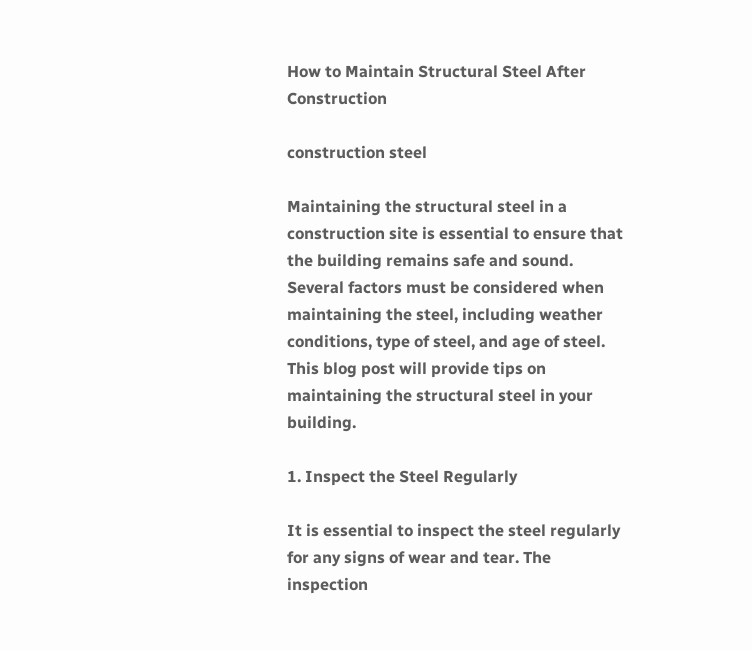How to Maintain Structural Steel After Construction

construction steel

Maintaining the structural steel in a construction site is essential to ensure that the building remains safe and sound. Several factors must be considered when maintaining the steel, including weather conditions, type of steel, and age of steel. This blog post will provide tips on maintaining the structural steel in your building.

1. Inspect the Steel Regularly

It is essential to inspect the steel regularly for any signs of wear and tear. The inspection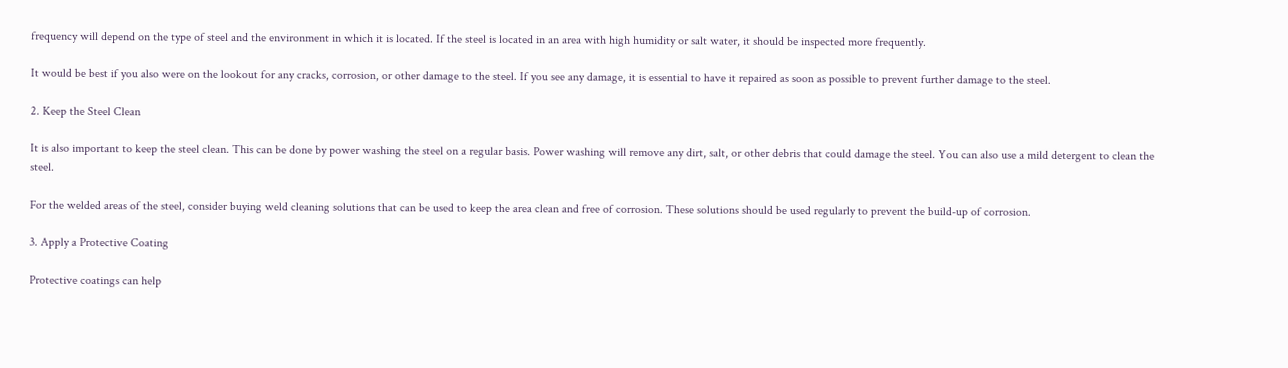frequency will depend on the type of steel and the environment in which it is located. If the steel is located in an area with high humidity or salt water, it should be inspected more frequently.

It would be best if you also were on the lookout for any cracks, corrosion, or other damage to the steel. If you see any damage, it is essential to have it repaired as soon as possible to prevent further damage to the steel.

2. Keep the Steel Clean

It is also important to keep the steel clean. This can be done by power washing the steel on a regular basis. Power washing will remove any dirt, salt, or other debris that could damage the steel. You can also use a mild detergent to clean the steel.

For the welded areas of the steel, consider buying weld cleaning solutions that can be used to keep the area clean and free of corrosion. These solutions should be used regularly to prevent the build-up of corrosion.

3. Apply a Protective Coating

Protective coatings can help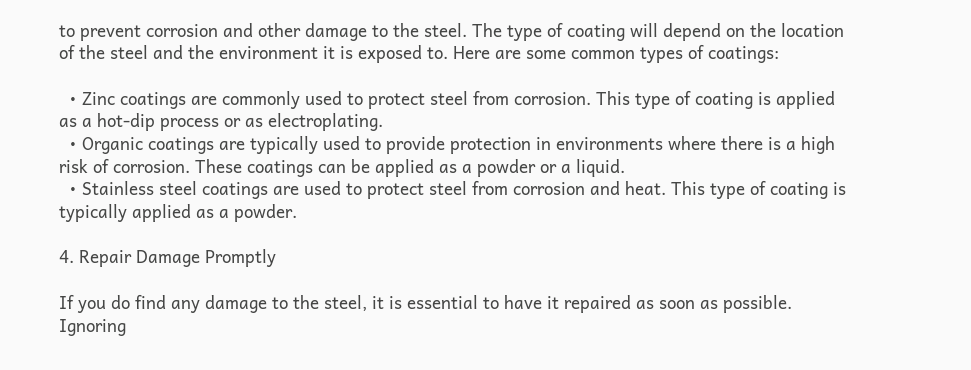to prevent corrosion and other damage to the steel. The type of coating will depend on the location of the steel and the environment it is exposed to. Here are some common types of coatings:

  • Zinc coatings are commonly used to protect steel from corrosion. This type of coating is applied as a hot-dip process or as electroplating.
  • Organic coatings are typically used to provide protection in environments where there is a high risk of corrosion. These coatings can be applied as a powder or a liquid.
  • Stainless steel coatings are used to protect steel from corrosion and heat. This type of coating is typically applied as a powder.

4. Repair Damage Promptly

If you do find any damage to the steel, it is essential to have it repaired as soon as possible. Ignoring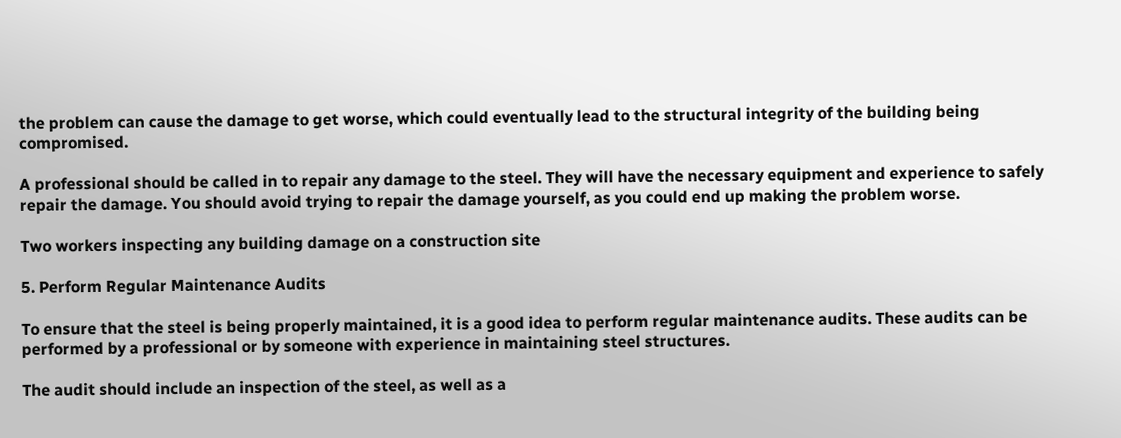the problem can cause the damage to get worse, which could eventually lead to the structural integrity of the building being compromised.

A professional should be called in to repair any damage to the steel. They will have the necessary equipment and experience to safely repair the damage. You should avoid trying to repair the damage yourself, as you could end up making the problem worse.

Two workers inspecting any building damage on a construction site

5. Perform Regular Maintenance Audits

To ensure that the steel is being properly maintained, it is a good idea to perform regular maintenance audits. These audits can be performed by a professional or by someone with experience in maintaining steel structures.

The audit should include an inspection of the steel, as well as a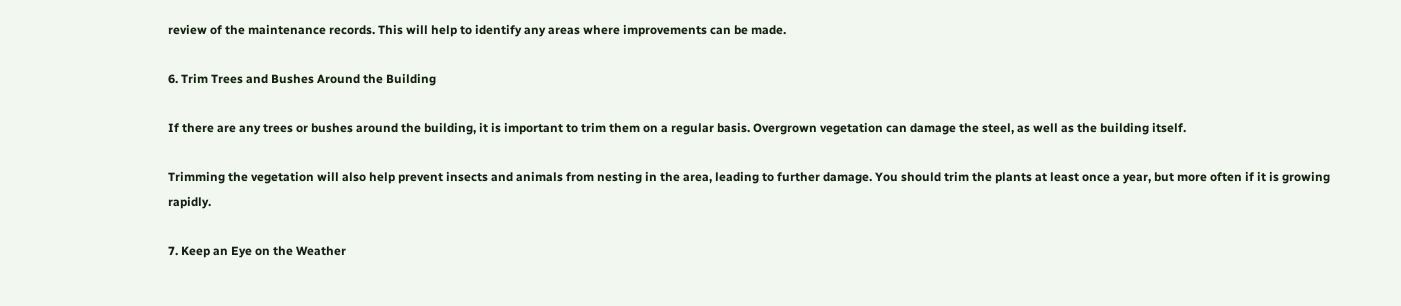review of the maintenance records. This will help to identify any areas where improvements can be made.

6. Trim Trees and Bushes Around the Building

If there are any trees or bushes around the building, it is important to trim them on a regular basis. Overgrown vegetation can damage the steel, as well as the building itself.

Trimming the vegetation will also help prevent insects and animals from nesting in the area, leading to further damage. You should trim the plants at least once a year, but more often if it is growing rapidly.

7. Keep an Eye on the Weather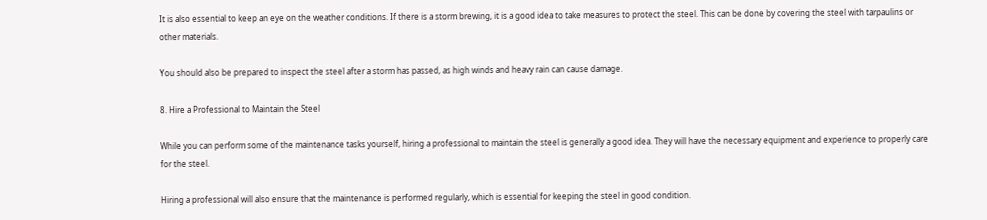It is also essential to keep an eye on the weather conditions. If there is a storm brewing, it is a good idea to take measures to protect the steel. This can be done by covering the steel with tarpaulins or other materials.

You should also be prepared to inspect the steel after a storm has passed, as high winds and heavy rain can cause damage.

8. Hire a Professional to Maintain the Steel

While you can perform some of the maintenance tasks yourself, hiring a professional to maintain the steel is generally a good idea. They will have the necessary equipment and experience to properly care for the steel.

Hiring a professional will also ensure that the maintenance is performed regularly, which is essential for keeping the steel in good condition.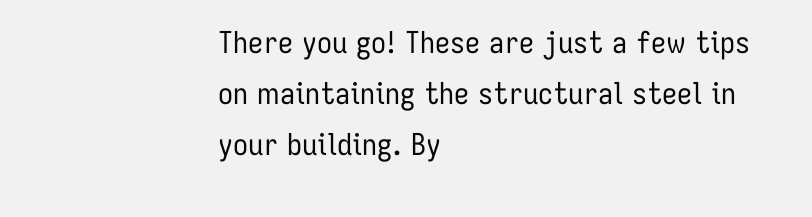There you go! These are just a few tips on maintaining the structural steel in your building. By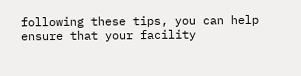following these tips, you can help ensure that your facility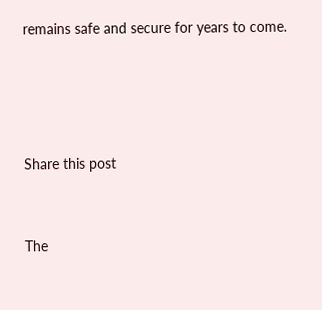remains safe and secure for years to come.




Share this post


The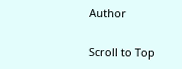Author

Scroll to Top